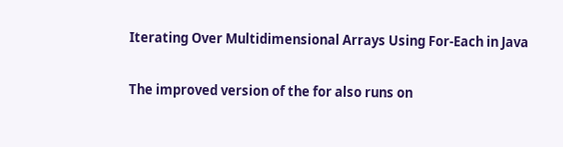Iterating Over Multidimensional Arrays Using For-Each in Java

The improved version of the for also runs on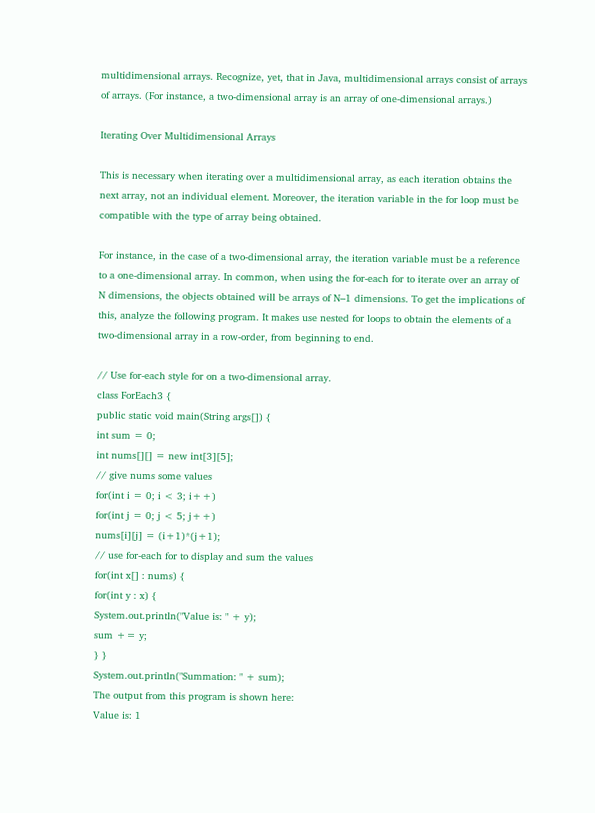multidimensional arrays. Recognize, yet, that in Java, multidimensional arrays consist of arrays of arrays. (For instance, a two-dimensional array is an array of one-dimensional arrays.)

Iterating Over Multidimensional Arrays

This is necessary when iterating over a multidimensional array, as each iteration obtains the next array, not an individual element. Moreover, the iteration variable in the for loop must be compatible with the type of array being obtained.

For instance, in the case of a two-dimensional array, the iteration variable must be a reference to a one-dimensional array. In common, when using the for-each for to iterate over an array of N dimensions, the objects obtained will be arrays of N–1 dimensions. To get the implications of this, analyze the following program. It makes use nested for loops to obtain the elements of a two-dimensional array in a row-order, from beginning to end.

// Use for-each style for on a two-dimensional array.
class ForEach3 {
public static void main(String args[]) {
int sum = 0;
int nums[][] = new int[3][5];
// give nums some values
for(int i = 0; i < 3; i++)
for(int j = 0; j < 5; j++)
nums[i][j] = (i+1)*(j+1);
// use for-each for to display and sum the values
for(int x[] : nums) {
for(int y : x) {
System.out.println("Value is: " + y);
sum += y;
} }
System.out.println("Summation: " + sum);
The output from this program is shown here:
Value is: 1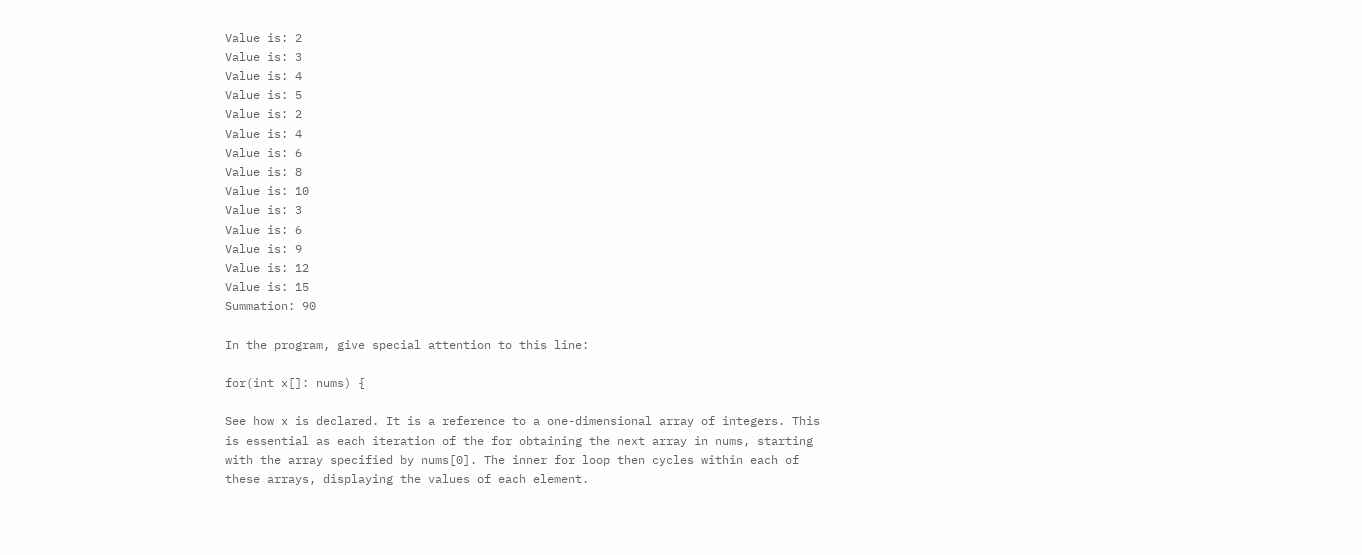Value is: 2
Value is: 3
Value is: 4
Value is: 5
Value is: 2
Value is: 4
Value is: 6
Value is: 8
Value is: 10
Value is: 3
Value is: 6
Value is: 9
Value is: 12
Value is: 15
Summation: 90

In the program, give special attention to this line:

for(int x[]: nums) {

See how x is declared. It is a reference to a one-dimensional array of integers. This is essential as each iteration of the for obtaining the next array in nums, starting with the array specified by nums[0]. The inner for loop then cycles within each of these arrays, displaying the values of each element.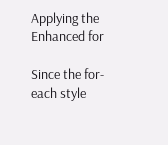Applying the Enhanced for

Since the for-each style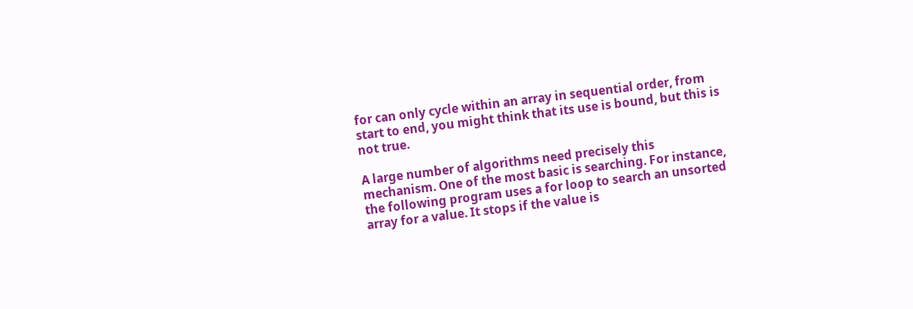for can only cycle within an array in sequential order, from start to end, you might think that its use is bound, but this is not true.

A large number of algorithms need precisely this mechanism. One of the most basic is searching. For instance, the following program uses a for loop to search an unsorted array for a value. It stops if the value is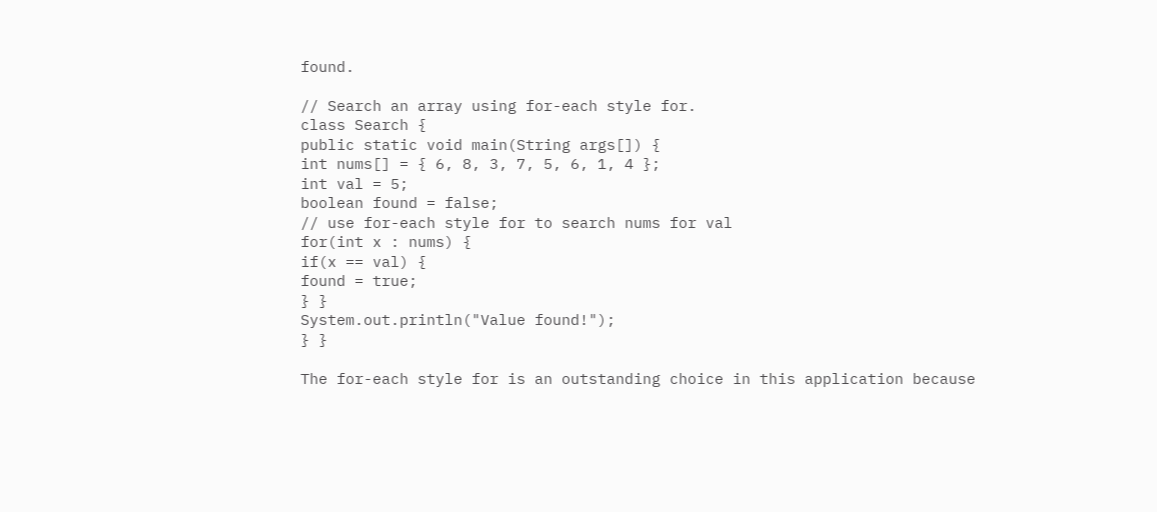found.

// Search an array using for-each style for.
class Search {
public static void main(String args[]) {
int nums[] = { 6, 8, 3, 7, 5, 6, 1, 4 };
int val = 5;
boolean found = false;
// use for-each style for to search nums for val
for(int x : nums) {
if(x == val) {
found = true;
} }
System.out.println("Value found!");
} }

The for-each style for is an outstanding choice in this application because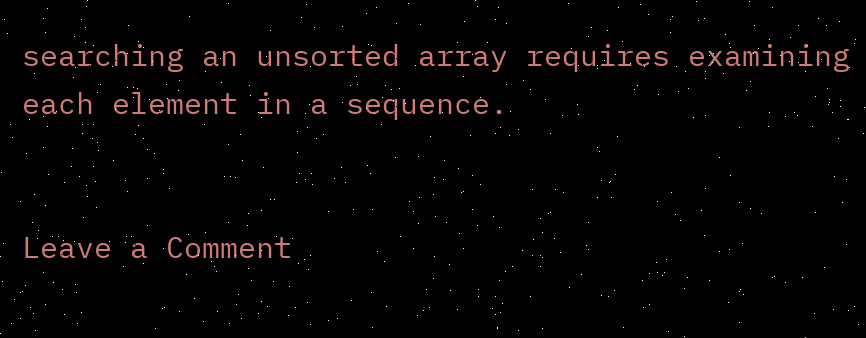searching an unsorted array requires examining each element in a sequence.


Leave a Comment